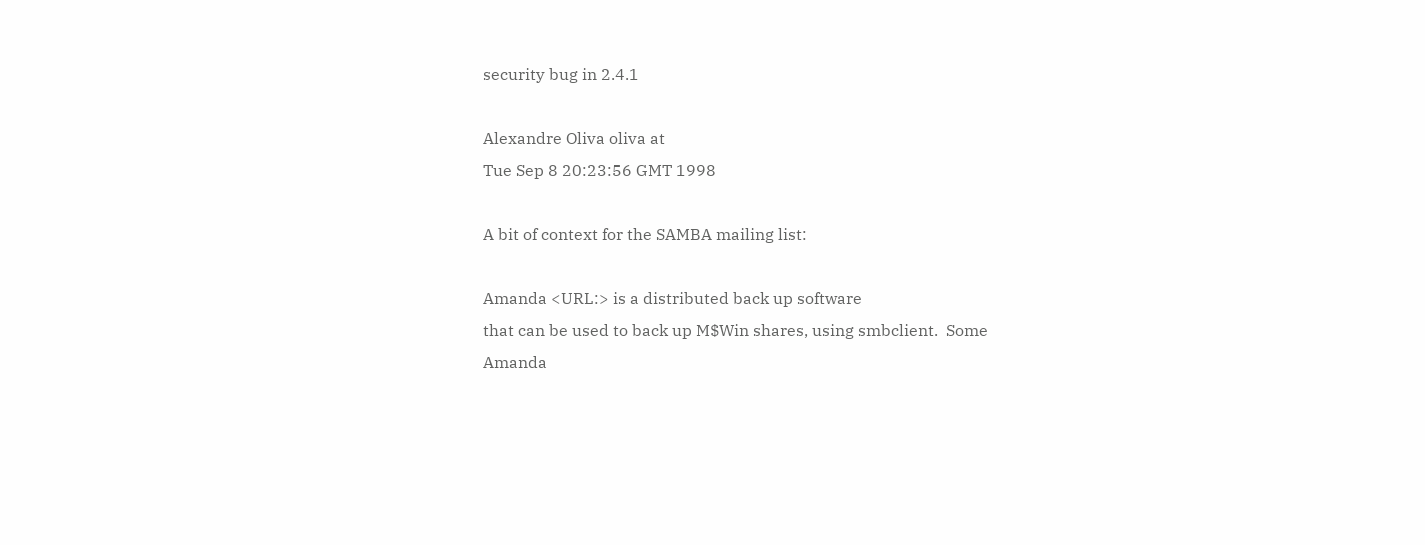security bug in 2.4.1

Alexandre Oliva oliva at
Tue Sep 8 20:23:56 GMT 1998

A bit of context for the SAMBA mailing list:

Amanda <URL:> is a distributed back up software
that can be used to back up M$Win shares, using smbclient.  Some
Amanda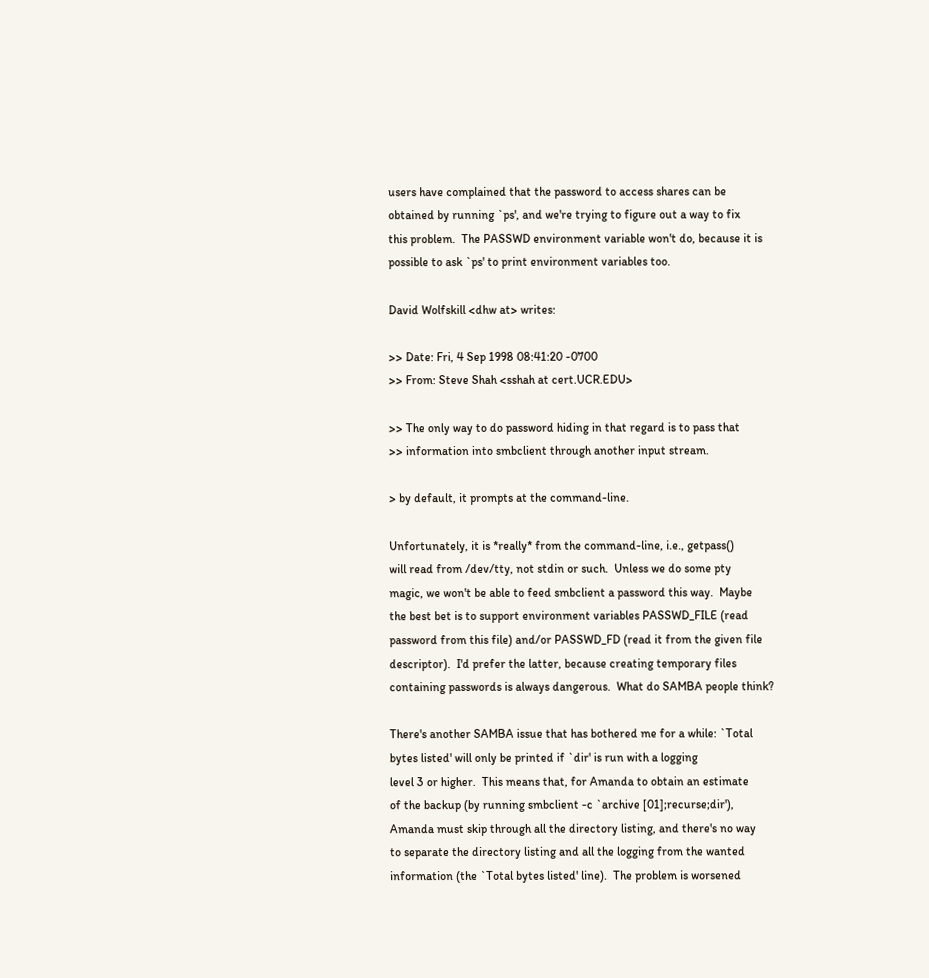users have complained that the password to access shares can be
obtained by running `ps', and we're trying to figure out a way to fix
this problem.  The PASSWD environment variable won't do, because it is
possible to ask `ps' to print environment variables too.

David Wolfskill <dhw at> writes:

>> Date: Fri, 4 Sep 1998 08:41:20 -0700
>> From: Steve Shah <sshah at cert.UCR.EDU>

>> The only way to do password hiding in that regard is to pass that
>> information into smbclient through another input stream.

> by default, it prompts at the command-line.

Unfortunately, it is *really* from the command-line, i.e., getpass()
will read from /dev/tty, not stdin or such.  Unless we do some pty
magic, we won't be able to feed smbclient a password this way.  Maybe
the best bet is to support environment variables PASSWD_FILE (read
password from this file) and/or PASSWD_FD (read it from the given file
descriptor).  I'd prefer the latter, because creating temporary files
containing passwords is always dangerous.  What do SAMBA people think?

There's another SAMBA issue that has bothered me for a while: `Total
bytes listed' will only be printed if `dir' is run with a logging
level 3 or higher.  This means that, for Amanda to obtain an estimate
of the backup (by running smbclient -c `archive [01];recurse;dir'),
Amanda must skip through all the directory listing, and there's no way
to separate the directory listing and all the logging from the wanted
information (the `Total bytes listed' line).  The problem is worsened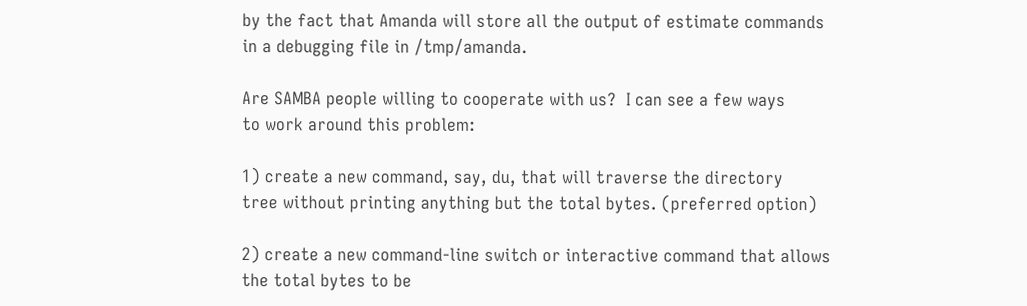by the fact that Amanda will store all the output of estimate commands
in a debugging file in /tmp/amanda.

Are SAMBA people willing to cooperate with us?  I can see a few ways
to work around this problem:

1) create a new command, say, du, that will traverse the directory
tree without printing anything but the total bytes. (preferred option)

2) create a new command-line switch or interactive command that allows
the total bytes to be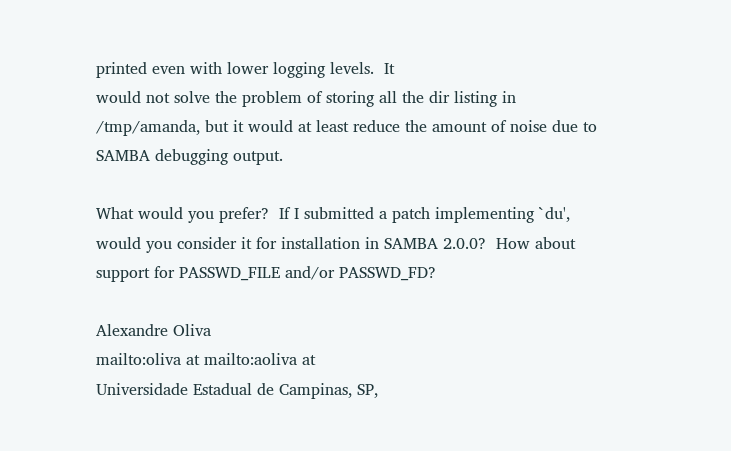printed even with lower logging levels.  It
would not solve the problem of storing all the dir listing in
/tmp/amanda, but it would at least reduce the amount of noise due to
SAMBA debugging output.

What would you prefer?  If I submitted a patch implementing `du',
would you consider it for installation in SAMBA 2.0.0?  How about
support for PASSWD_FILE and/or PASSWD_FD?

Alexandre Oliva
mailto:oliva at mailto:aoliva at
Universidade Estadual de Campinas, SP,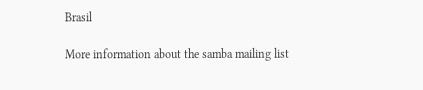Brasil

More information about the samba mailing list